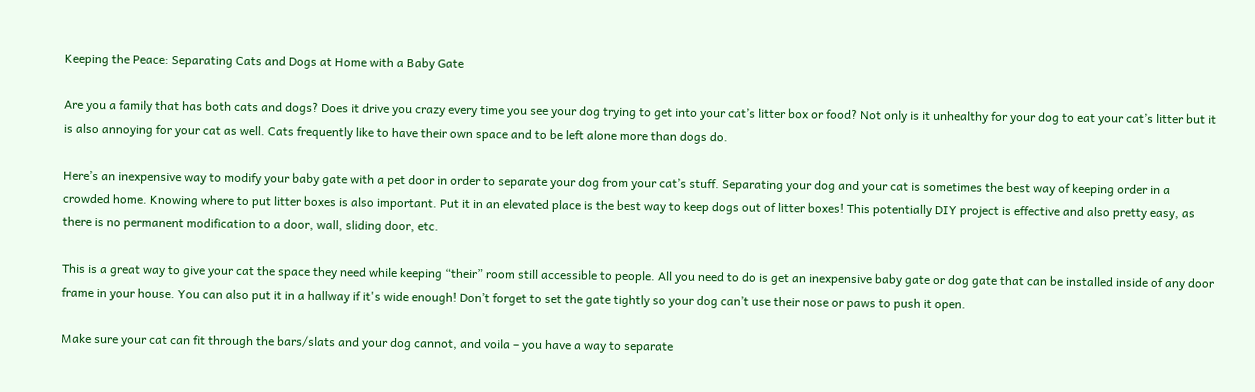Keeping the Peace: Separating Cats and Dogs at Home with a Baby Gate

Are you a family that has both cats and dogs? Does it drive you crazy every time you see your dog trying to get into your cat’s litter box or food? Not only is it unhealthy for your dog to eat your cat’s litter but it is also annoying for your cat as well. Cats frequently like to have their own space and to be left alone more than dogs do.

Here’s an inexpensive way to modify your baby gate with a pet door in order to separate your dog from your cat’s stuff. Separating your dog and your cat is sometimes the best way of keeping order in a crowded home. Knowing where to put litter boxes is also important. Put it in an elevated place is the best way to keep dogs out of litter boxes! This potentially DIY project is effective and also pretty easy, as there is no permanent modification to a door, wall, sliding door, etc.

This is a great way to give your cat the space they need while keeping “their” room still accessible to people. All you need to do is get an inexpensive baby gate or dog gate that can be installed inside of any door frame in your house. You can also put it in a hallway if it's wide enough! Don’t forget to set the gate tightly so your dog can’t use their nose or paws to push it open.

Make sure your cat can fit through the bars/slats and your dog cannot, and voila – you have a way to separate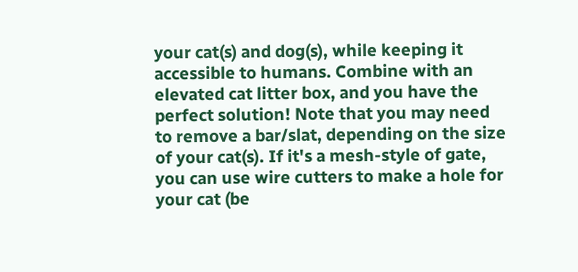your cat(s) and dog(s), while keeping it accessible to humans. Combine with an elevated cat litter box, and you have the perfect solution! Note that you may need to remove a bar/slat, depending on the size of your cat(s). If it's a mesh-style of gate, you can use wire cutters to make a hole for your cat (be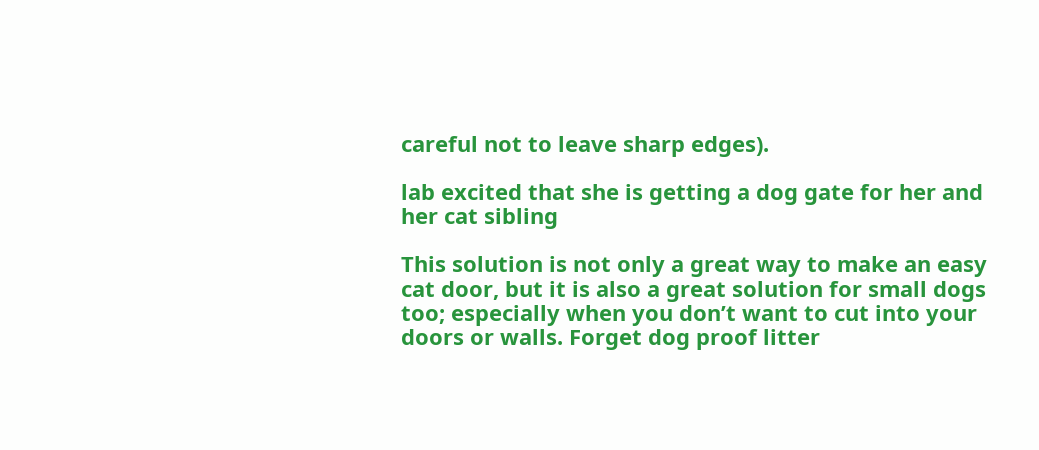careful not to leave sharp edges).

lab excited that she is getting a dog gate for her and her cat sibling

This solution is not only a great way to make an easy cat door, but it is also a great solution for small dogs too; especially when you don’t want to cut into your doors or walls. Forget dog proof litter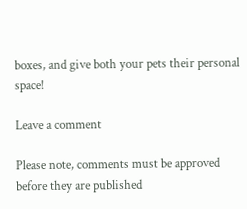boxes, and give both your pets their personal space!

Leave a comment

Please note, comments must be approved before they are published